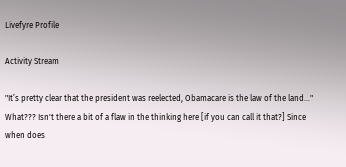Livefyre Profile

Activity Stream

"It’s pretty clear that the president was reelected, Obamacare is the law of the land..." What??? Isn't there a bit of a flaw in the thinking here [if you can call it that?] Since when does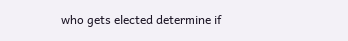who gets elected determine if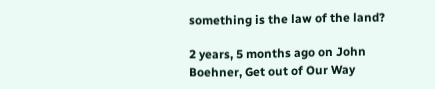something is the law of the land?

2 years, 5 months ago on John Boehner, Get out of Our Way